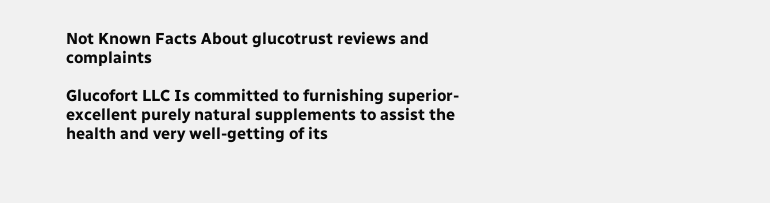Not Known Facts About glucotrust reviews and complaints

Glucofort LLC Is committed to furnishing superior-excellent purely natural supplements to assist the health and very well-getting of its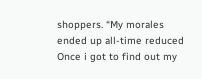shoppers. “My morales ended up all-time reduced Once i got to find out my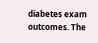diabetes exam outcomes. The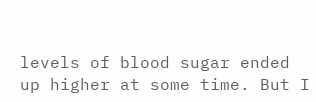levels of blood sugar ended up higher at some time. But I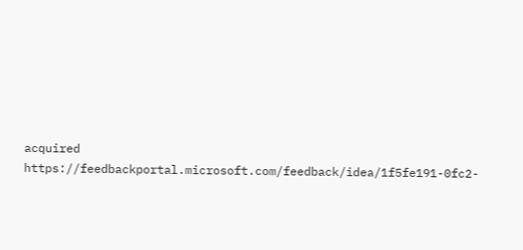acquired https://feedbackportal.microsoft.com/feedback/idea/1f5fe191-0fc2-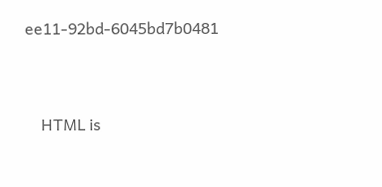ee11-92bd-6045bd7b0481


    HTML is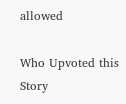allowed

Who Upvoted this Story